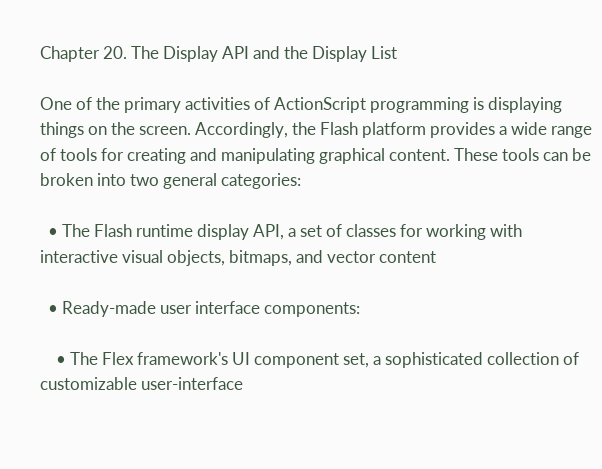Chapter 20. The Display API and the Display List

One of the primary activities of ActionScript programming is displaying things on the screen. Accordingly, the Flash platform provides a wide range of tools for creating and manipulating graphical content. These tools can be broken into two general categories:

  • The Flash runtime display API, a set of classes for working with interactive visual objects, bitmaps, and vector content

  • Ready-made user interface components:

    • The Flex framework's UI component set, a sophisticated collection of customizable user-interface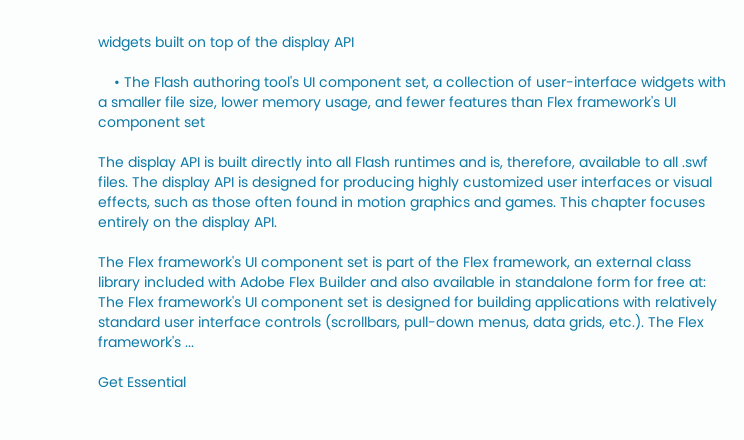widgets built on top of the display API

    • The Flash authoring tool's UI component set, a collection of user-interface widgets with a smaller file size, lower memory usage, and fewer features than Flex framework's UI component set

The display API is built directly into all Flash runtimes and is, therefore, available to all .swf files. The display API is designed for producing highly customized user interfaces or visual effects, such as those often found in motion graphics and games. This chapter focuses entirely on the display API.

The Flex framework's UI component set is part of the Flex framework, an external class library included with Adobe Flex Builder and also available in standalone form for free at: The Flex framework's UI component set is designed for building applications with relatively standard user interface controls (scrollbars, pull-down menus, data grids, etc.). The Flex framework's ...

Get Essential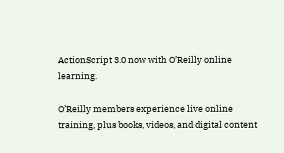ActionScript 3.0 now with O’Reilly online learning.

O’Reilly members experience live online training, plus books, videos, and digital content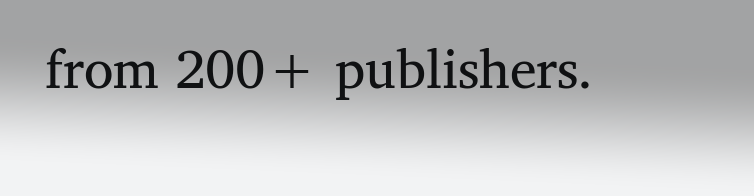from 200+ publishers.